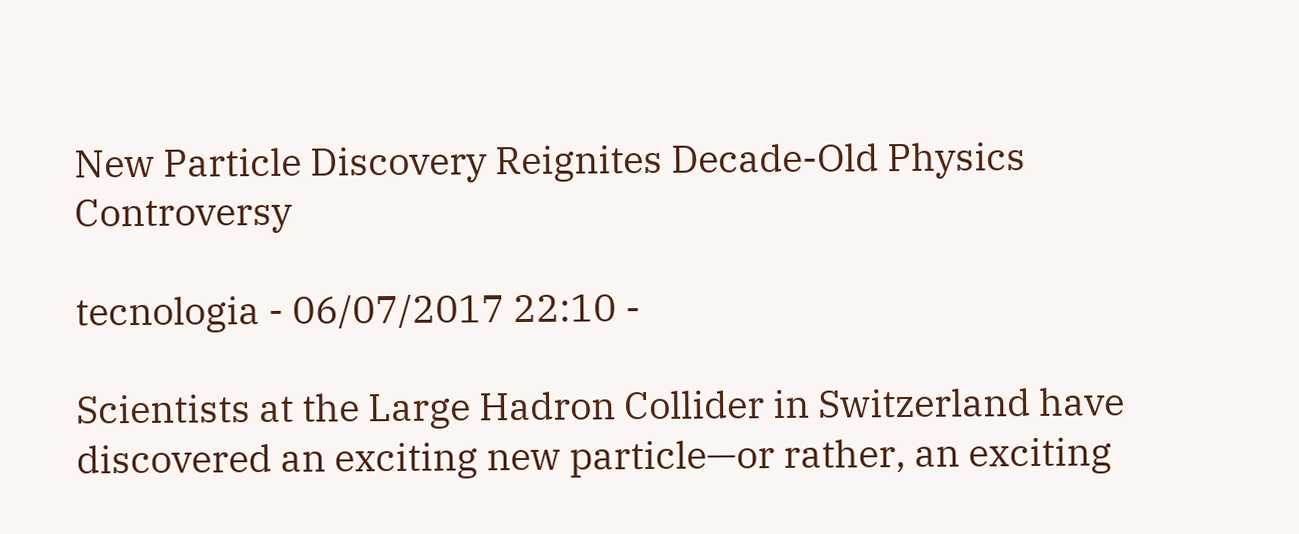New Particle Discovery Reignites Decade-Old Physics Controversy

tecnologia - 06/07/2017 22:10 -

Scientists at the Large Hadron Collider in Switzerland have discovered an exciting new particle—or rather, an exciting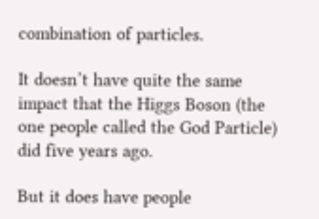combination of particles.

It doesn’t have quite the same impact that the Higgs Boson (the one people called the God Particle) did five years ago.

But it does have people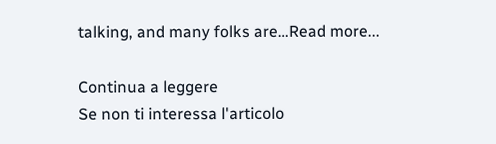talking, and many folks are…Read more...

Continua a leggere
Se non ti interessa l'articolo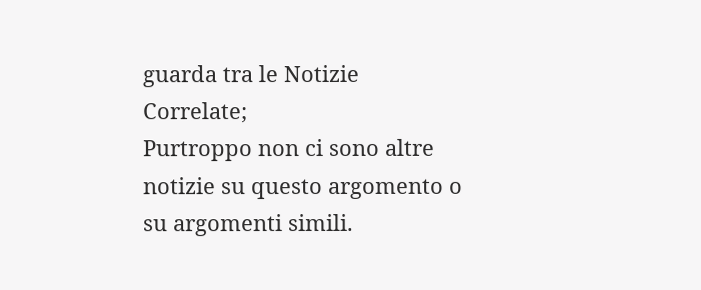guarda tra le Notizie Correlate;
Purtroppo non ci sono altre notizie su questo argomento o su argomenti simili.